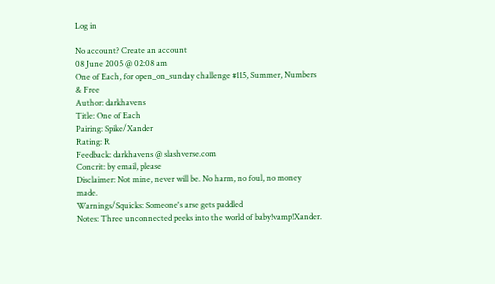Log in

No account? Create an account
08 June 2005 @ 02:08 am
One of Each, for open_on_sunday challenge #115, Summer, Numbers & Free
Author: darkhavens
Title: One of Each
Pairing: Spike/Xander
Rating: R
Feedback: darkhavens @ slashverse.com
Concrit: by email, please
Disclaimer: Not mine, never will be. No harm, no foul, no money made.
Warnings/Squicks: Someone's arse gets paddled
Notes: Three unconnected peeks into the world of baby!vamp!Xander.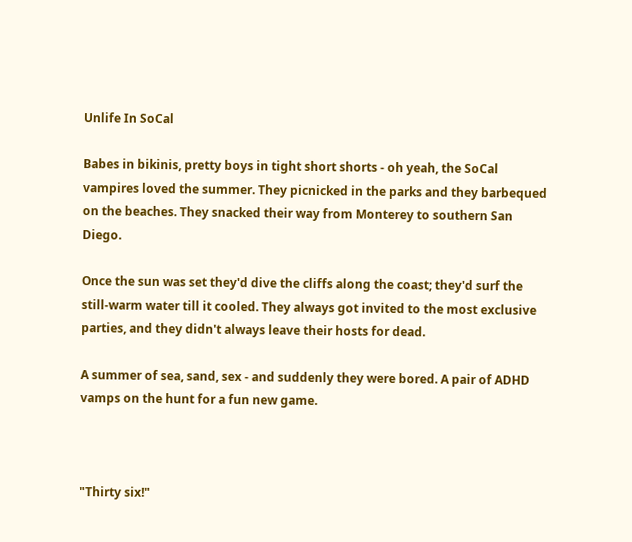Unlife In SoCal

Babes in bikinis, pretty boys in tight short shorts - oh yeah, the SoCal vampires loved the summer. They picnicked in the parks and they barbequed on the beaches. They snacked their way from Monterey to southern San Diego.

Once the sun was set they'd dive the cliffs along the coast; they'd surf the still-warm water till it cooled. They always got invited to the most exclusive parties, and they didn't always leave their hosts for dead.

A summer of sea, sand, sex - and suddenly they were bored. A pair of ADHD vamps on the hunt for a fun new game.



"Thirty six!"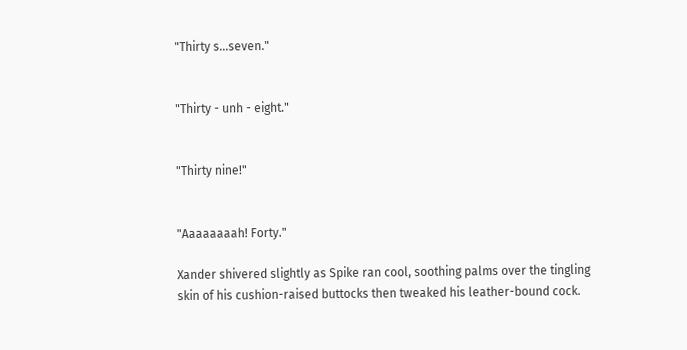"Thirty s...seven."


"Thirty - unh - eight."


"Thirty nine!"


"Aaaaaaaah! Forty."

Xander shivered slightly as Spike ran cool, soothing palms over the tingling skin of his cushion-raised buttocks then tweaked his leather-bound cock.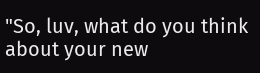"So, luv, what do you think about your new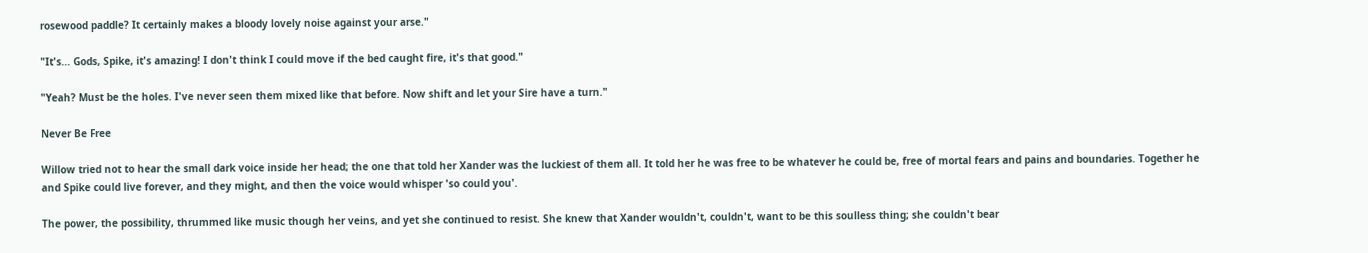rosewood paddle? It certainly makes a bloody lovely noise against your arse."

"It's... Gods, Spike, it's amazing! I don't think I could move if the bed caught fire, it's that good."

"Yeah? Must be the holes. I've never seen them mixed like that before. Now shift and let your Sire have a turn."

Never Be Free

Willow tried not to hear the small dark voice inside her head; the one that told her Xander was the luckiest of them all. It told her he was free to be whatever he could be, free of mortal fears and pains and boundaries. Together he and Spike could live forever, and they might, and then the voice would whisper 'so could you'.

The power, the possibility, thrummed like music though her veins, and yet she continued to resist. She knew that Xander wouldn't, couldn't, want to be this soulless thing; she couldn't bear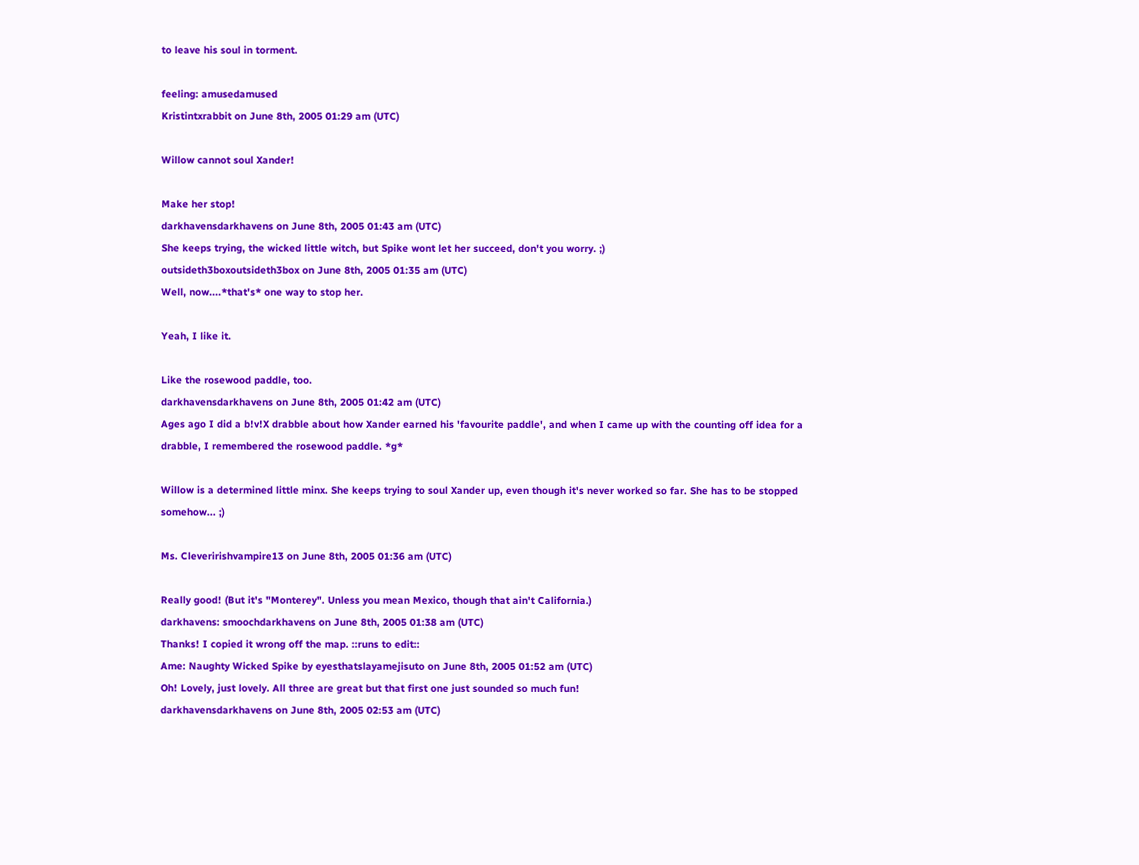to leave his soul in torment.

feeling: amusedamused
Kristintxrabbit on June 8th, 2005 01:29 am (UTC)

Willow cannot soul Xander!

Make her stop!
darkhavensdarkhavens on June 8th, 2005 01:43 am (UTC)
She keeps trying, the wicked little witch, but Spike wont let her succeed, don't you worry. ;)
outsideth3boxoutsideth3box on June 8th, 2005 01:35 am (UTC)
Well, now....*that's* one way to stop her.

Yeah, I like it.

Like the rosewood paddle, too.
darkhavensdarkhavens on June 8th, 2005 01:42 am (UTC)
Ages ago I did a b!v!X drabble about how Xander earned his 'favourite paddle', and when I came up with the counting off idea for a drabble, I remembered the rosewood paddle. *g*

Willow is a determined little minx. She keeps trying to soul Xander up, even though it's never worked so far. She has to be stopped somehow... ;)

Ms. Cleveririshvampire13 on June 8th, 2005 01:36 am (UTC)

Really good! (But it's "Monterey". Unless you mean Mexico, though that ain't California.)
darkhavens: smoochdarkhavens on June 8th, 2005 01:38 am (UTC)
Thanks! I copied it wrong off the map. ::runs to edit::
Ame: Naughty Wicked Spike by eyesthatslayamejisuto on June 8th, 2005 01:52 am (UTC)
Oh! Lovely, just lovely. All three are great but that first one just sounded so much fun!
darkhavensdarkhavens on June 8th, 2005 02:53 am (UTC)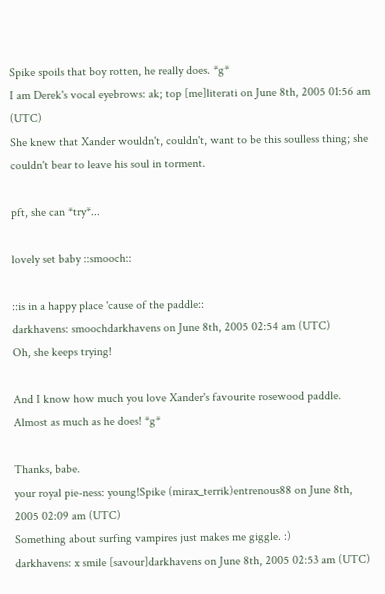Spike spoils that boy rotten, he really does. *g*
I am Derek's vocal eyebrows: ak; top [me]literati on June 8th, 2005 01:56 am (UTC)
She knew that Xander wouldn't, couldn't, want to be this soulless thing; she couldn't bear to leave his soul in torment.

pft, she can *try*...

lovely set baby ::smooch::

::is in a happy place 'cause of the paddle::
darkhavens: smoochdarkhavens on June 8th, 2005 02:54 am (UTC)
Oh, she keeps trying!

And I know how much you love Xander's favourite rosewood paddle. Almost as much as he does! *g*

Thanks, babe.
your royal pie-ness: young!Spike (mirax_terrik)entrenous88 on June 8th, 2005 02:09 am (UTC)
Something about surfing vampires just makes me giggle. :)
darkhavens: x smile [savour]darkhavens on June 8th, 2005 02:53 am (UTC)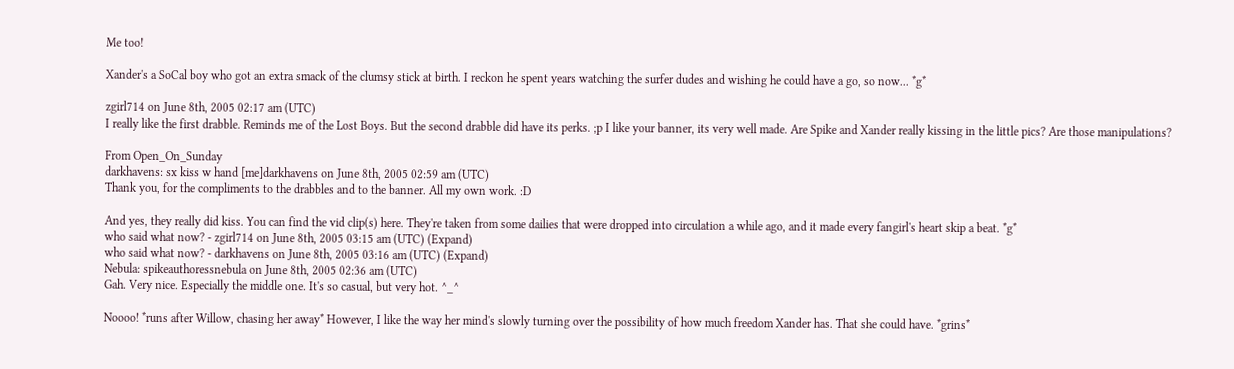Me too!

Xander's a SoCal boy who got an extra smack of the clumsy stick at birth. I reckon he spent years watching the surfer dudes and wishing he could have a go, so now... *g*

zgirl714 on June 8th, 2005 02:17 am (UTC)
I really like the first drabble. Reminds me of the Lost Boys. But the second drabble did have its perks. ;p I like your banner, its very well made. Are Spike and Xander really kissing in the little pics? Are those manipulations?

From Open_On_Sunday
darkhavens: sx kiss w hand [me]darkhavens on June 8th, 2005 02:59 am (UTC)
Thank you, for the compliments to the drabbles and to the banner. All my own work. :D

And yes, they really did kiss. You can find the vid clip(s) here. They're taken from some dailies that were dropped into circulation a while ago, and it made every fangirl's heart skip a beat. *g*
who said what now? - zgirl714 on June 8th, 2005 03:15 am (UTC) (Expand)
who said what now? - darkhavens on June 8th, 2005 03:16 am (UTC) (Expand)
Nebula: spikeauthoressnebula on June 8th, 2005 02:36 am (UTC)
Gah. Very nice. Especially the middle one. It's so casual, but very hot. ^_^

Noooo! *runs after Willow, chasing her away* However, I like the way her mind's slowly turning over the possibility of how much freedom Xander has. That she could have. *grins*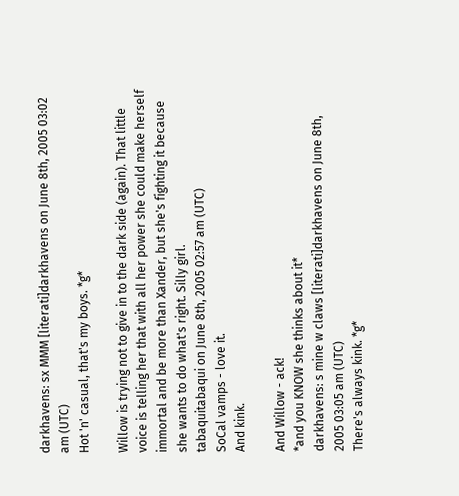darkhavens: sx MMM [literati]darkhavens on June 8th, 2005 03:02 am (UTC)
Hot 'n' casual, that's my boys. *g*

Willow is trying not to give in to the dark side (again). That little voice is telling her that with all her power she could make herself immortal and be more than Xander, but she's fighting it because she wants to do what's right. Silly girl.
tabaquitabaqui on June 8th, 2005 02:57 am (UTC)
SoCal vamps - love it.
And kink.

And Willow - ack!
*and you KNOW she thinks about it*
darkhavens: s mine w claws [literati]darkhavens on June 8th, 2005 03:05 am (UTC)
There's always kink. *g*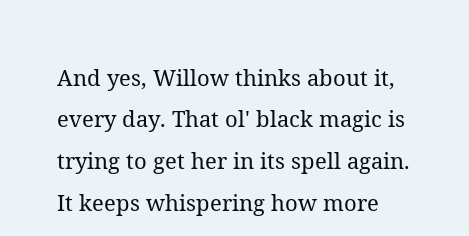And yes, Willow thinks about it, every day. That ol' black magic is trying to get her in its spell again. It keeps whispering how more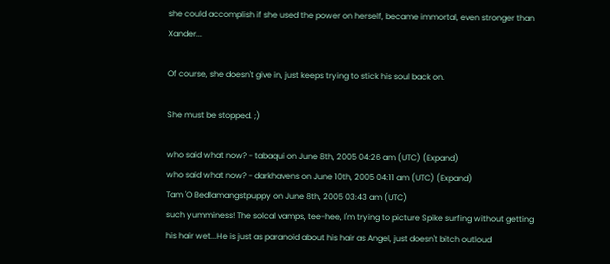she could accomplish if she used the power on herself, became immortal, even stronger than Xander...

Of course, she doesn't give in, just keeps trying to stick his soul back on.

She must be stopped. ;)

who said what now? - tabaqui on June 8th, 2005 04:26 am (UTC) (Expand)
who said what now? - darkhavens on June 10th, 2005 04:11 am (UTC) (Expand)
Tam 'O Bedlamangstpuppy on June 8th, 2005 03:43 am (UTC)
such yumminess! The solcal vamps, tee-hee, I'm trying to picture Spike surfing without getting his hair wet...He is just as paranoid about his hair as Angel, just doesn't bitch outloud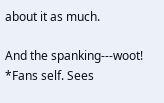about it as much.

And the spanking---woot! *Fans self. Sees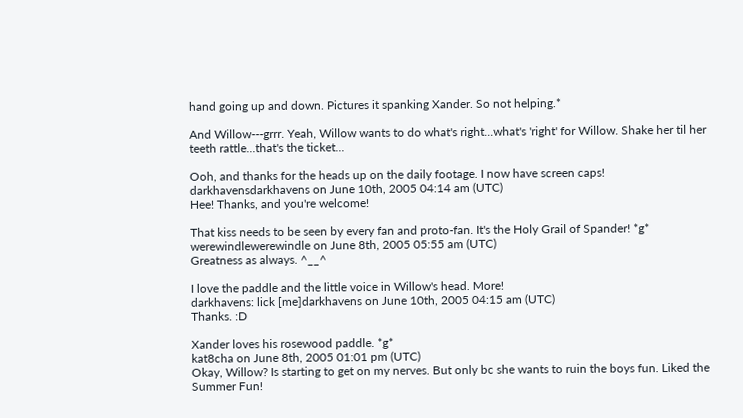hand going up and down. Pictures it spanking Xander. So not helping.*

And Willow---grrr. Yeah, Willow wants to do what's right...what's 'right' for Willow. Shake her til her teeth rattle...that's the ticket...

Ooh, and thanks for the heads up on the daily footage. I now have screen caps!
darkhavensdarkhavens on June 10th, 2005 04:14 am (UTC)
Hee! Thanks, and you're welcome!

That kiss needs to be seen by every fan and proto-fan. It's the Holy Grail of Spander! *g*
werewindlewerewindle on June 8th, 2005 05:55 am (UTC)
Greatness as always. ^__^

I love the paddle and the little voice in Willow's head. More!
darkhavens: lick [me]darkhavens on June 10th, 2005 04:15 am (UTC)
Thanks. :D

Xander loves his rosewood paddle. *g*
kat8cha on June 8th, 2005 01:01 pm (UTC)
Okay, Willow? Is starting to get on my nerves. But only bc she wants to ruin the boys fun. Liked the Summer Fun!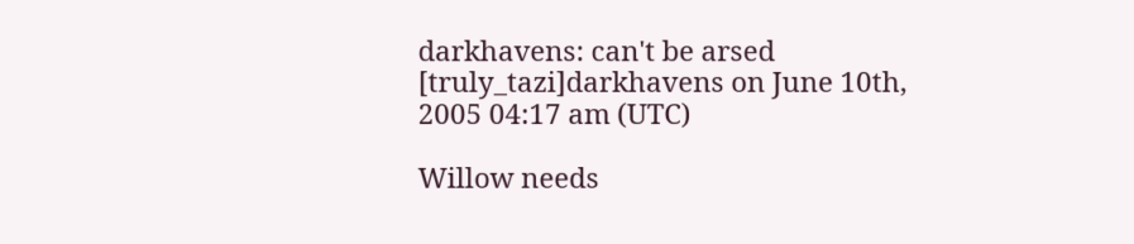darkhavens: can't be arsed [truly_tazi]darkhavens on June 10th, 2005 04:17 am (UTC)

Willow needs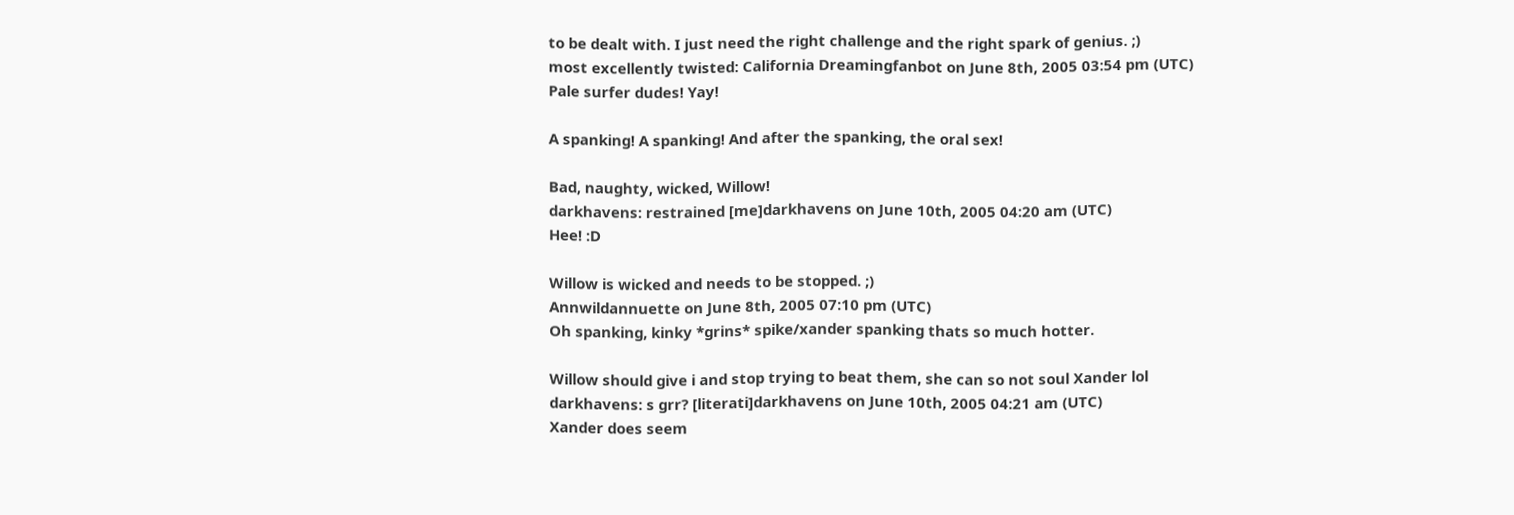to be dealt with. I just need the right challenge and the right spark of genius. ;)
most excellently twisted: California Dreamingfanbot on June 8th, 2005 03:54 pm (UTC)
Pale surfer dudes! Yay!

A spanking! A spanking! And after the spanking, the oral sex!

Bad, naughty, wicked, Willow!
darkhavens: restrained [me]darkhavens on June 10th, 2005 04:20 am (UTC)
Hee! :D

Willow is wicked and needs to be stopped. ;)
Annwildannuette on June 8th, 2005 07:10 pm (UTC)
Oh spanking, kinky *grins* spike/xander spanking thats so much hotter.

Willow should give i and stop trying to beat them, she can so not soul Xander lol
darkhavens: s grr? [literati]darkhavens on June 10th, 2005 04:21 am (UTC)
Xander does seem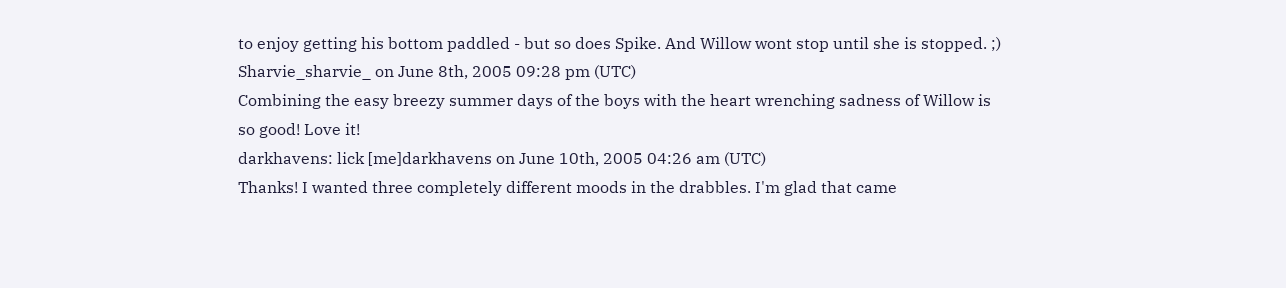to enjoy getting his bottom paddled - but so does Spike. And Willow wont stop until she is stopped. ;)
Sharvie_sharvie_ on June 8th, 2005 09:28 pm (UTC)
Combining the easy breezy summer days of the boys with the heart wrenching sadness of Willow is so good! Love it!
darkhavens: lick [me]darkhavens on June 10th, 2005 04:26 am (UTC)
Thanks! I wanted three completely different moods in the drabbles. I'm glad that came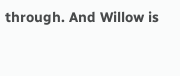through. And Willow is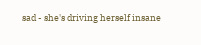sad - she's driving herself insane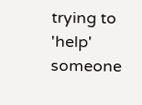trying to 'help' someone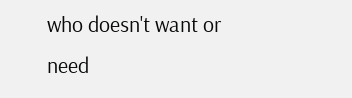who doesn't want or need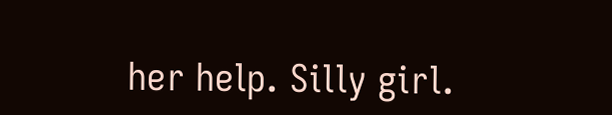her help. Silly girl.